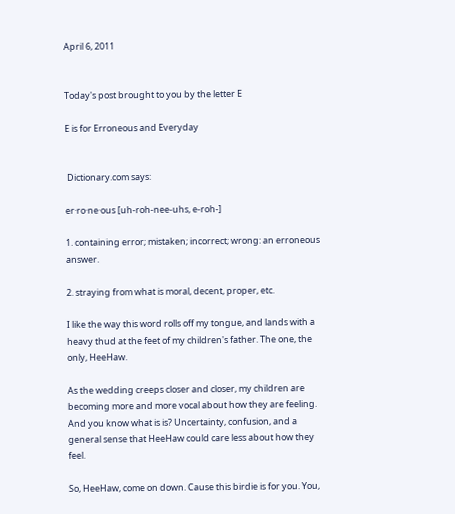April 6, 2011


Today's post brought to you by the letter E

E is for Erroneous and Everyday


 Dictionary.com says:

er·ro·ne·ous [uh-roh-nee-uhs, e-roh-]

1. containing error; mistaken; incorrect; wrong: an erroneous answer.

2. straying from what is moral, decent, proper, etc.

I like the way this word rolls off my tongue, and lands with a heavy thud at the feet of my children's father. The one, the only, HeeHaw.

As the wedding creeps closer and closer, my children are becoming more and more vocal about how they are feeling. And you know what is is? Uncertainty, confusion, and a general sense that HeeHaw could care less about how they feel.

So, HeeHaw, come on down. Cause this birdie is for you. You,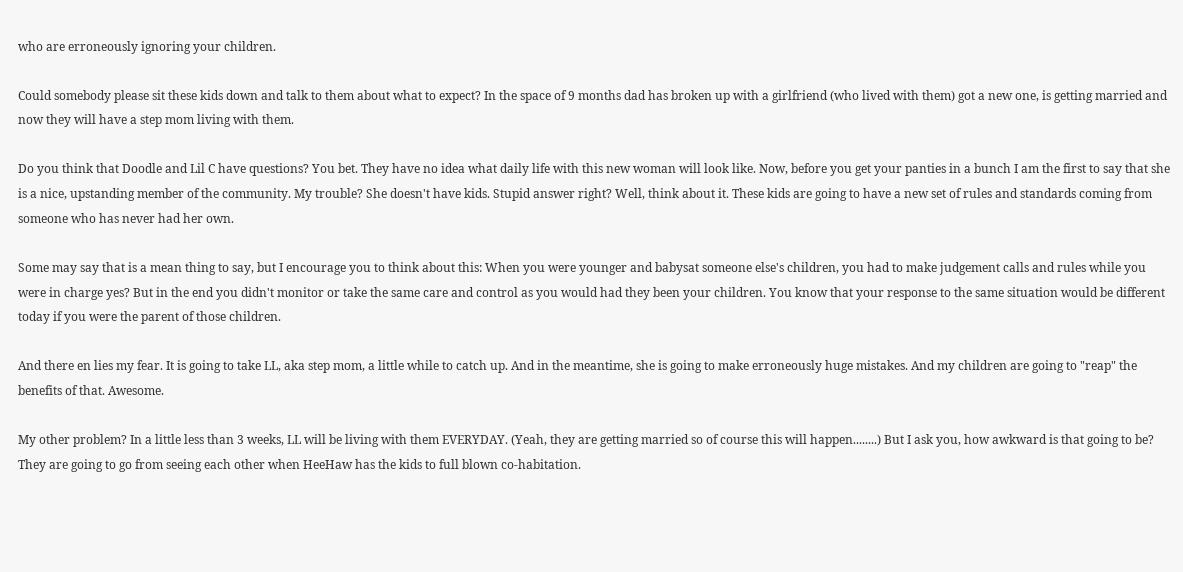who are erroneously ignoring your children.

Could somebody please sit these kids down and talk to them about what to expect? In the space of 9 months dad has broken up with a girlfriend (who lived with them) got a new one, is getting married and now they will have a step mom living with them.

Do you think that Doodle and Lil C have questions? You bet. They have no idea what daily life with this new woman will look like. Now, before you get your panties in a bunch I am the first to say that she is a nice, upstanding member of the community. My trouble? She doesn't have kids. Stupid answer right? Well, think about it. These kids are going to have a new set of rules and standards coming from someone who has never had her own.

Some may say that is a mean thing to say, but I encourage you to think about this: When you were younger and babysat someone else's children, you had to make judgement calls and rules while you were in charge yes? But in the end you didn't monitor or take the same care and control as you would had they been your children. You know that your response to the same situation would be different today if you were the parent of those children.

And there en lies my fear. It is going to take LL, aka step mom, a little while to catch up. And in the meantime, she is going to make erroneously huge mistakes. And my children are going to "reap" the benefits of that. Awesome.

My other problem? In a little less than 3 weeks, LL will be living with them EVERYDAY. (Yeah, they are getting married so of course this will happen........) But I ask you, how awkward is that going to be? They are going to go from seeing each other when HeeHaw has the kids to full blown co-habitation.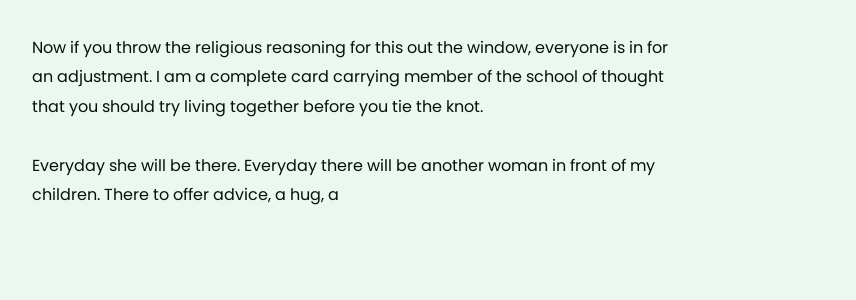Now if you throw the religious reasoning for this out the window, everyone is in for an adjustment. I am a complete card carrying member of the school of thought that you should try living together before you tie the knot.

Everyday she will be there. Everyday there will be another woman in front of my children. There to offer advice, a hug, a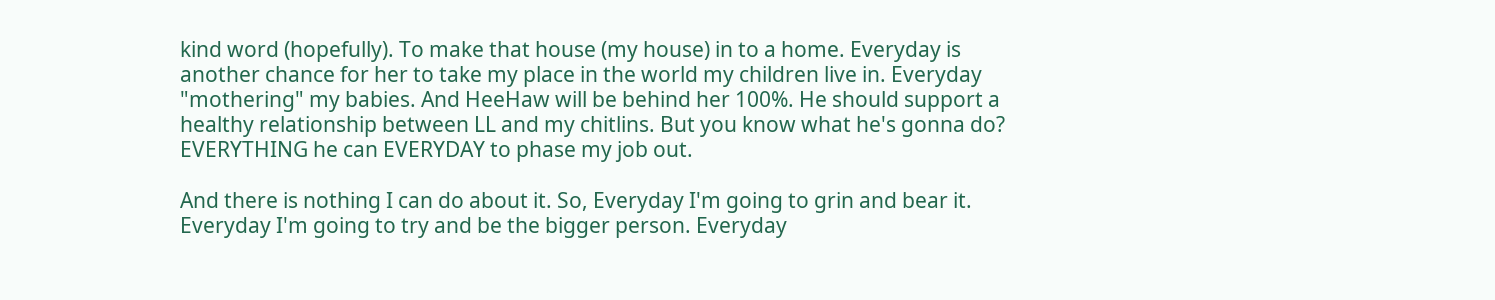kind word (hopefully). To make that house (my house) in to a home. Everyday is another chance for her to take my place in the world my children live in. Everyday "mothering" my babies. And HeeHaw will be behind her 100%. He should support a healthy relationship between LL and my chitlins. But you know what he's gonna do? EVERYTHING he can EVERYDAY to phase my job out.

And there is nothing I can do about it. So, Everyday I'm going to grin and bear it. Everyday I'm going to try and be the bigger person. Everyday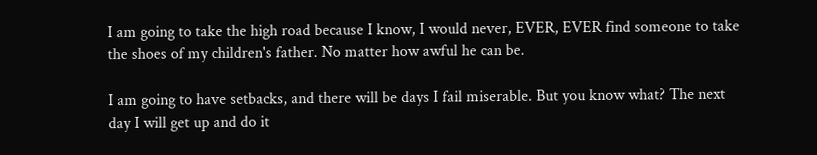I am going to take the high road because I know, I would never, EVER, EVER find someone to take the shoes of my children's father. No matter how awful he can be.

I am going to have setbacks, and there will be days I fail miserable. But you know what? The next day I will get up and do it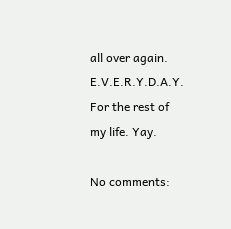all over again. E.V.E.R.Y.D.A.Y. For the rest of my life. Yay.

No comments: